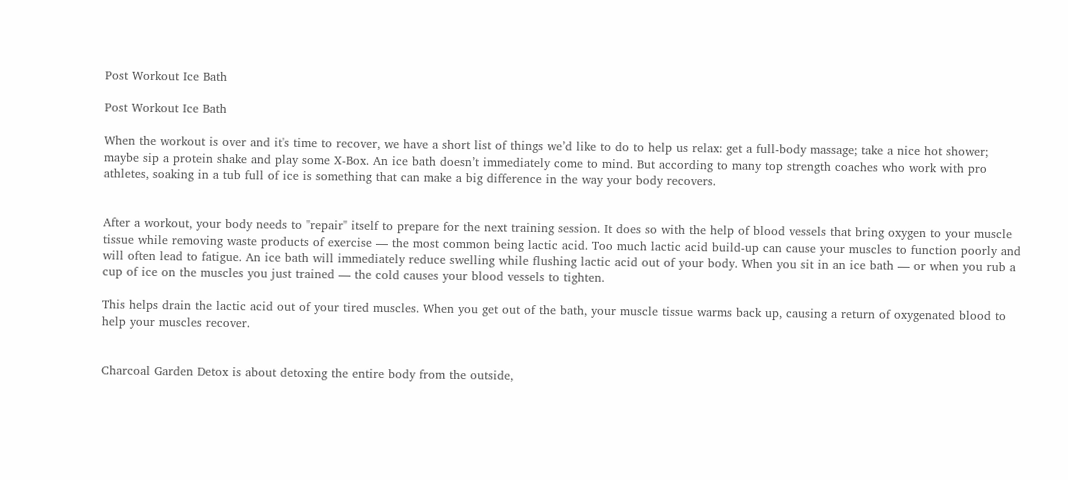Post Workout Ice Bath

Post Workout Ice Bath

When the workout is over and it's time to recover, we have a short list of things we’d like to do to help us relax: get a full-body massage; take a nice hot shower; maybe sip a protein shake and play some X-Box. An ice bath doesn’t immediately come to mind. But according to many top strength coaches who work with pro athletes, soaking in a tub full of ice is something that can make a big difference in the way your body recovers.


After a workout, your body needs to "repair" itself to prepare for the next training session. It does so with the help of blood vessels that bring oxygen to your muscle tissue while removing waste products of exercise — the most common being lactic acid. Too much lactic acid build-up can cause your muscles to function poorly and will often lead to fatigue. An ice bath will immediately reduce swelling while flushing lactic acid out of your body. When you sit in an ice bath — or when you rub a cup of ice on the muscles you just trained — the cold causes your blood vessels to tighten.

This helps drain the lactic acid out of your tired muscles. When you get out of the bath, your muscle tissue warms back up, causing a return of oxygenated blood to help your muscles recover.


Charcoal Garden Detox is about detoxing the entire body from the outside,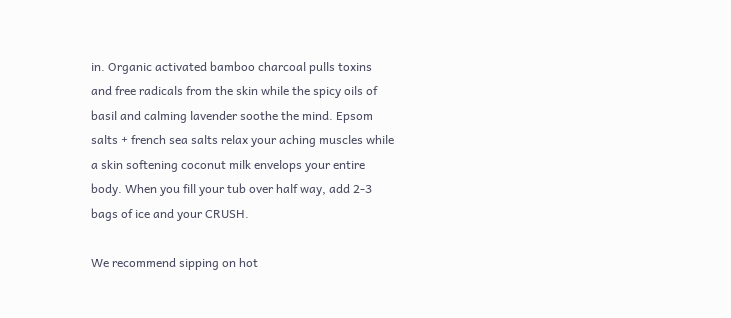in. Organic activated bamboo charcoal pulls toxins and free radicals from the skin while the spicy oils of basil and calming lavender soothe the mind. Epsom salts + french sea salts relax your aching muscles while a skin softening coconut milk envelops your entire body. When you fill your tub over half way, add 2-3 bags of ice and your CRUSH.

We recommend sipping on hot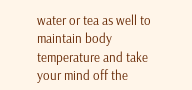water or tea as well to maintain body temperature and take your mind off the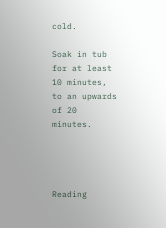cold.

Soak in tub for at least 10 minutes, to an upwards of 20 minutes.




Reading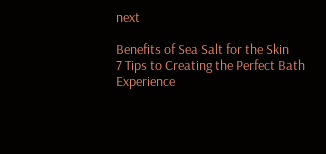next

Benefits of Sea Salt for the Skin
7 Tips to Creating the Perfect Bath Experience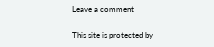Leave a comment

This site is protected by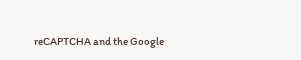reCAPTCHA and the Google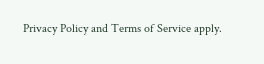Privacy Policy and Terms of Service apply.